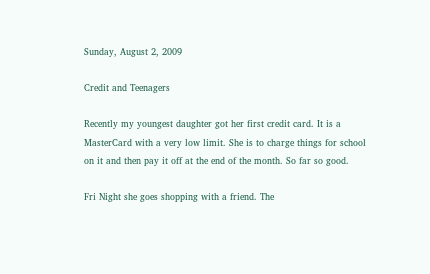Sunday, August 2, 2009

Credit and Teenagers

Recently my youngest daughter got her first credit card. It is a MasterCard with a very low limit. She is to charge things for school on it and then pay it off at the end of the month. So far so good.

Fri Night she goes shopping with a friend. The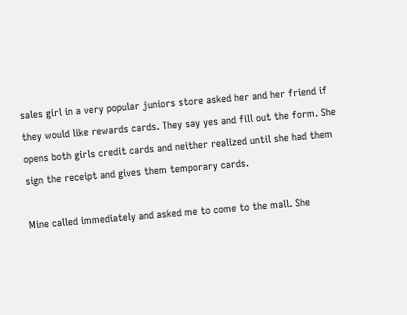sales girl in a very popular juniors store asked her and her friend if they would like rewards cards. They say yes and fill out the form. She opens both girls credit cards and neither realized until she had them sign the receipt and gives them temporary cards.

Mine called immediately and asked me to come to the mall. She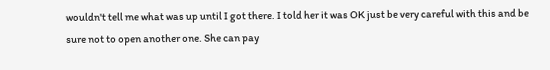wouldn't tell me what was up until I got there. I told her it was OK just be very careful with this and be sure not to open another one. She can pay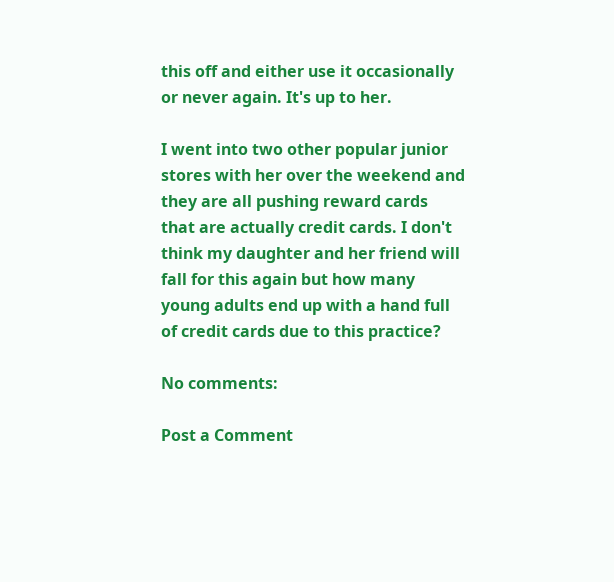this off and either use it occasionally or never again. It's up to her.

I went into two other popular junior stores with her over the weekend and they are all pushing reward cards that are actually credit cards. I don't think my daughter and her friend will fall for this again but how many young adults end up with a hand full of credit cards due to this practice?

No comments:

Post a Comment